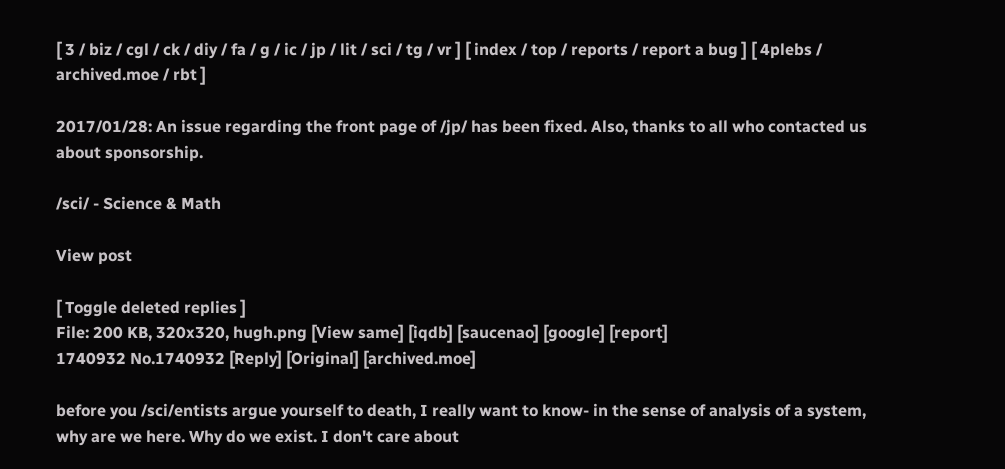[ 3 / biz / cgl / ck / diy / fa / g / ic / jp / lit / sci / tg / vr ] [ index / top / reports / report a bug ] [ 4plebs / archived.moe / rbt ]

2017/01/28: An issue regarding the front page of /jp/ has been fixed. Also, thanks to all who contacted us about sponsorship.

/sci/ - Science & Math

View post

[ Toggle deleted replies ]
File: 200 KB, 320x320, hugh.png [View same] [iqdb] [saucenao] [google] [report]
1740932 No.1740932 [Reply] [Original] [archived.moe]

before you /sci/entists argue yourself to death, I really want to know- in the sense of analysis of a system, why are we here. Why do we exist. I don't care about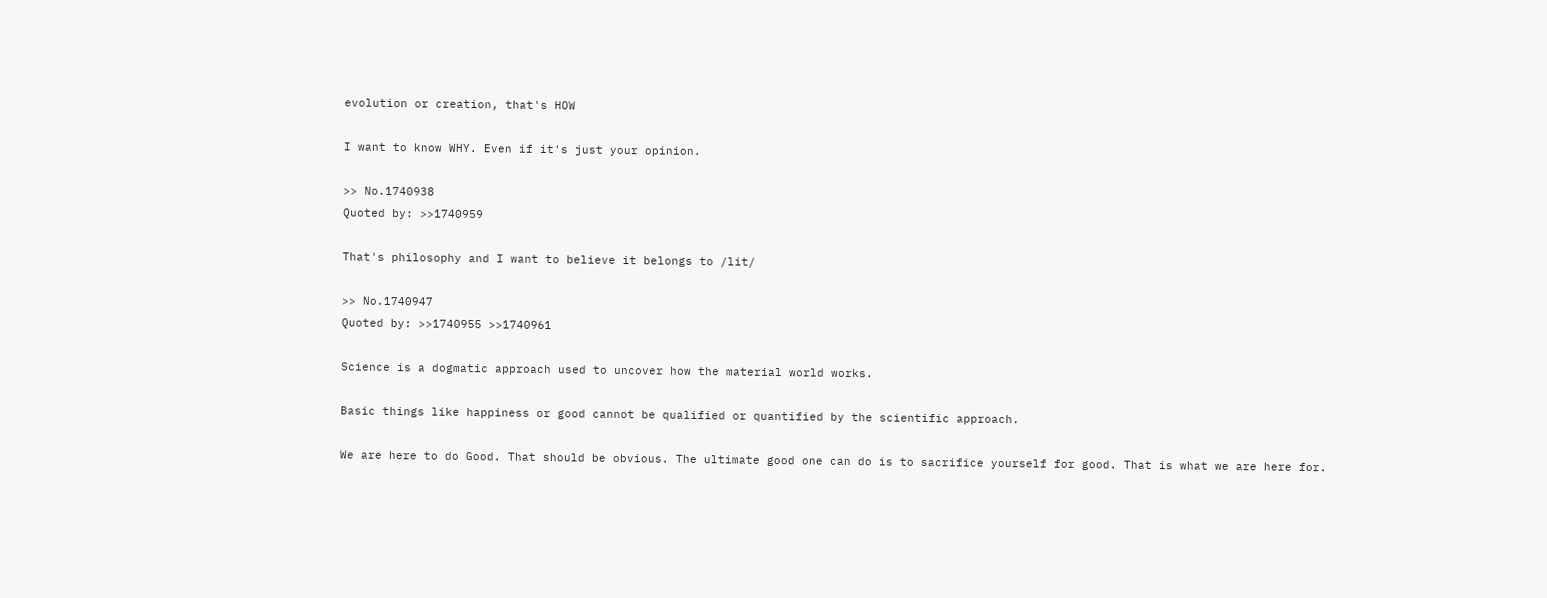evolution or creation, that's HOW

I want to know WHY. Even if it's just your opinion.

>> No.1740938
Quoted by: >>1740959

That's philosophy and I want to believe it belongs to /lit/

>> No.1740947
Quoted by: >>1740955 >>1740961

Science is a dogmatic approach used to uncover how the material world works.

Basic things like happiness or good cannot be qualified or quantified by the scientific approach.

We are here to do Good. That should be obvious. The ultimate good one can do is to sacrifice yourself for good. That is what we are here for.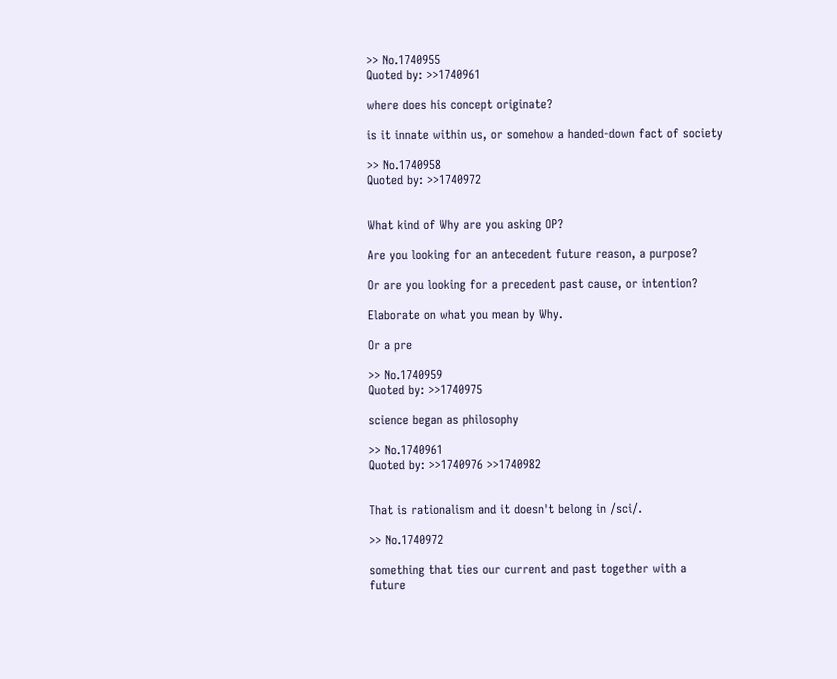>> No.1740955
Quoted by: >>1740961

where does his concept originate?

is it innate within us, or somehow a handed-down fact of society

>> No.1740958
Quoted by: >>1740972


What kind of Why are you asking OP?

Are you looking for an antecedent future reason, a purpose?

Or are you looking for a precedent past cause, or intention?

Elaborate on what you mean by Why.

Or a pre

>> No.1740959
Quoted by: >>1740975

science began as philosophy

>> No.1740961
Quoted by: >>1740976 >>1740982


That is rationalism and it doesn't belong in /sci/.

>> No.1740972

something that ties our current and past together with a future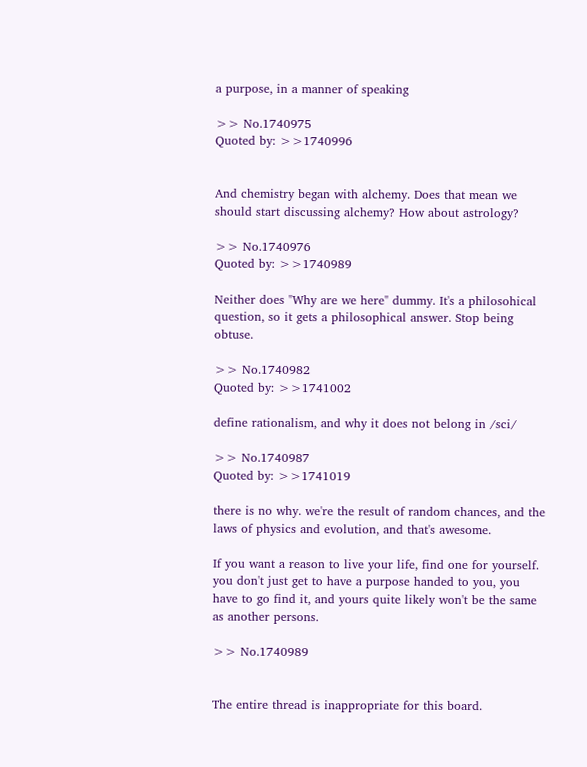a purpose, in a manner of speaking

>> No.1740975
Quoted by: >>1740996


And chemistry began with alchemy. Does that mean we should start discussing alchemy? How about astrology?

>> No.1740976
Quoted by: >>1740989

Neither does "Why are we here" dummy. It's a philosohical question, so it gets a philosophical answer. Stop being obtuse.

>> No.1740982
Quoted by: >>1741002

define rationalism, and why it does not belong in /sci/

>> No.1740987
Quoted by: >>1741019

there is no why. we're the result of random chances, and the laws of physics and evolution, and that's awesome.

If you want a reason to live your life, find one for yourself. you don't just get to have a purpose handed to you, you have to go find it, and yours quite likely won't be the same as another persons.

>> No.1740989


The entire thread is inappropriate for this board.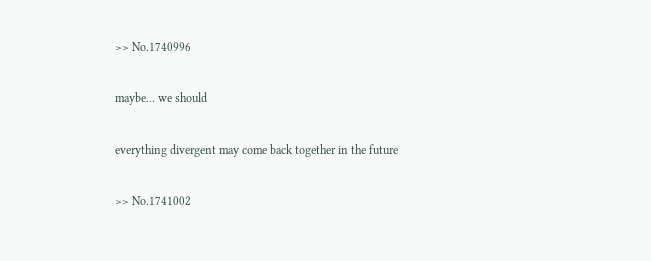>> No.1740996

maybe... we should

everything divergent may come back together in the future

>> No.1741002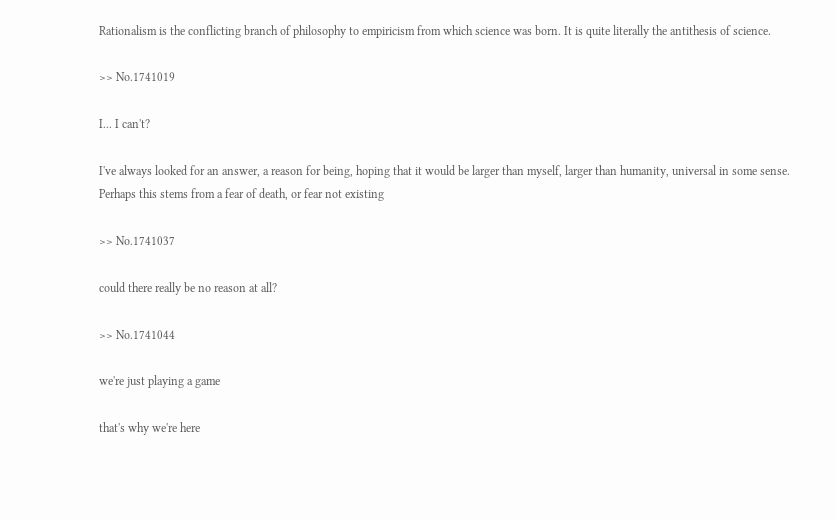Rationalism is the conflicting branch of philosophy to empiricism from which science was born. It is quite literally the antithesis of science.

>> No.1741019

I... I can't?

I've always looked for an answer, a reason for being, hoping that it would be larger than myself, larger than humanity, universal in some sense. Perhaps this stems from a fear of death, or fear not existing

>> No.1741037

could there really be no reason at all?

>> No.1741044

we're just playing a game

that's why we're here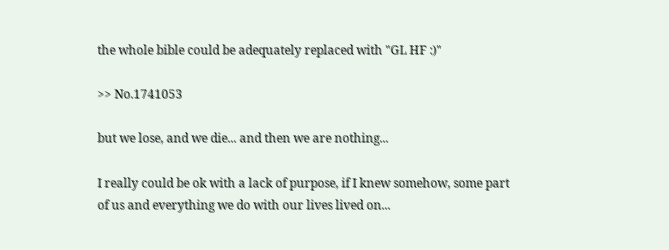the whole bible could be adequately replaced with "GL HF :)"

>> No.1741053

but we lose, and we die... and then we are nothing...

I really could be ok with a lack of purpose, if I knew somehow, some part of us and everything we do with our lives lived on...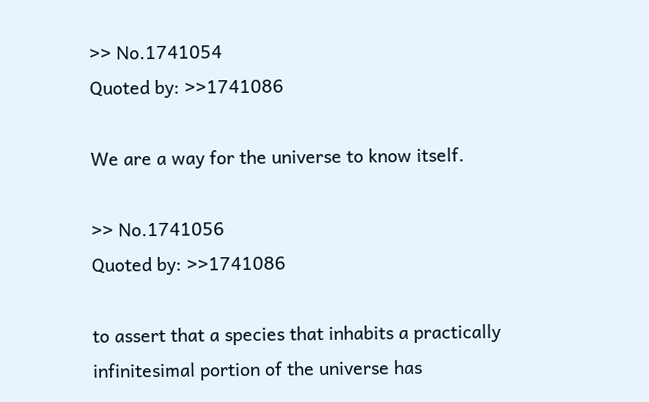>> No.1741054
Quoted by: >>1741086

We are a way for the universe to know itself.

>> No.1741056
Quoted by: >>1741086

to assert that a species that inhabits a practically infinitesimal portion of the universe has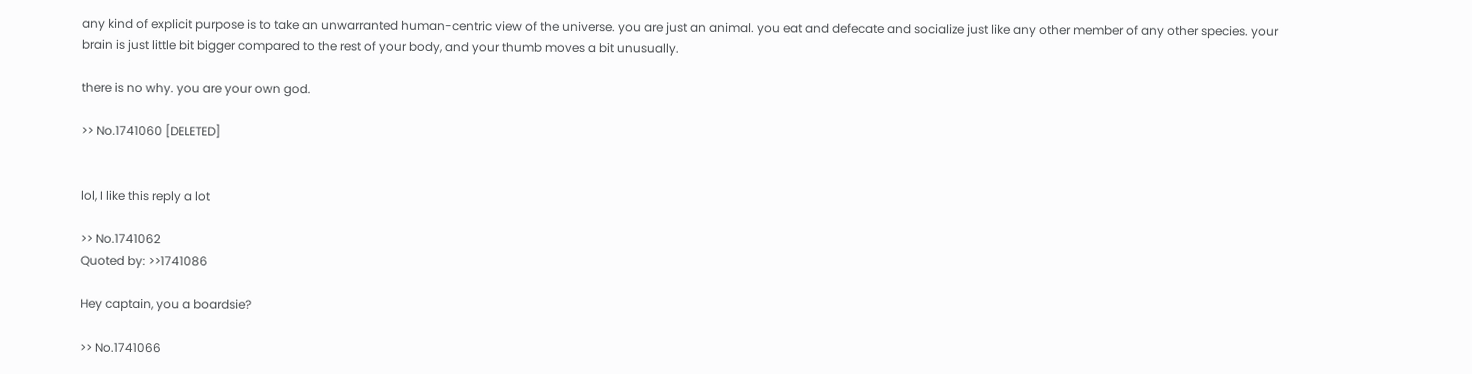any kind of explicit purpose is to take an unwarranted human-centric view of the universe. you are just an animal. you eat and defecate and socialize just like any other member of any other species. your brain is just little bit bigger compared to the rest of your body, and your thumb moves a bit unusually.

there is no why. you are your own god.

>> No.1741060 [DELETED]


lol, I like this reply a lot

>> No.1741062
Quoted by: >>1741086

Hey captain, you a boardsie?

>> No.1741066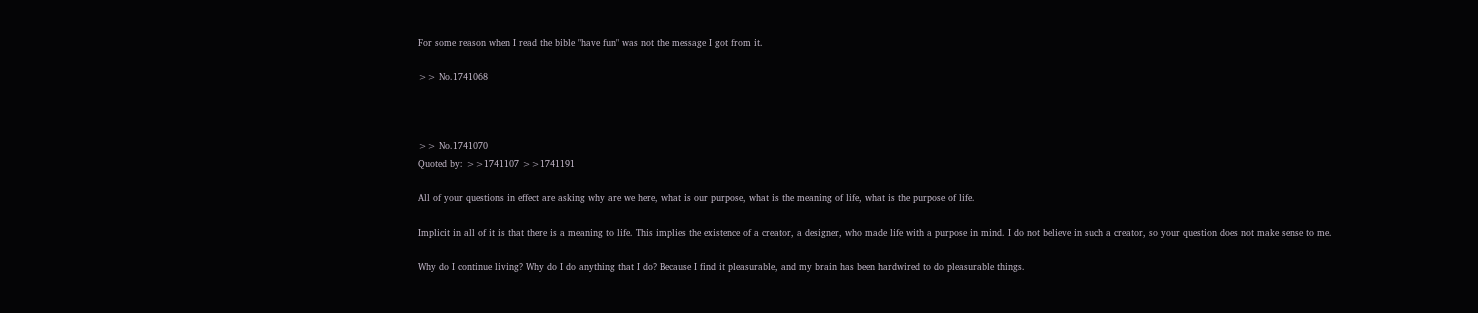For some reason when I read the bible "have fun" was not the message I got from it.

>> No.1741068



>> No.1741070
Quoted by: >>1741107 >>1741191

All of your questions in effect are asking why are we here, what is our purpose, what is the meaning of life, what is the purpose of life.

Implicit in all of it is that there is a meaning to life. This implies the existence of a creator, a designer, who made life with a purpose in mind. I do not believe in such a creator, so your question does not make sense to me.

Why do I continue living? Why do I do anything that I do? Because I find it pleasurable, and my brain has been hardwired to do pleasurable things.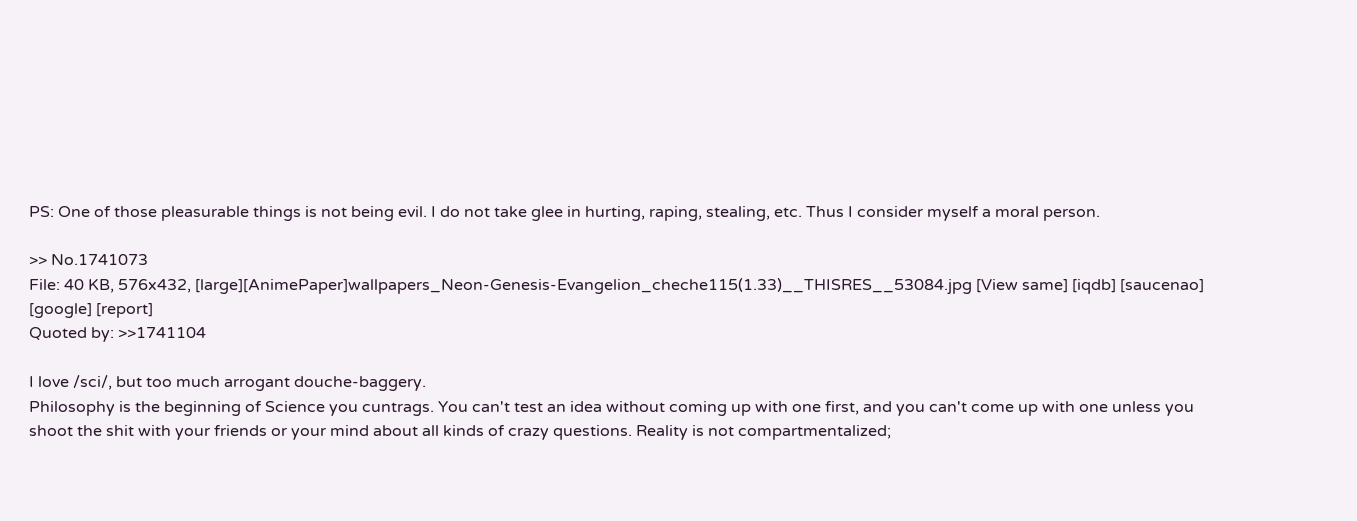PS: One of those pleasurable things is not being evil. I do not take glee in hurting, raping, stealing, etc. Thus I consider myself a moral person.

>> No.1741073
File: 40 KB, 576x432, [large][AnimePaper]wallpapers_Neon-Genesis-Evangelion_cheche115(1.33)__THISRES__53084.jpg [View same] [iqdb] [saucenao] [google] [report]
Quoted by: >>1741104

I love /sci/, but too much arrogant douche-baggery.
Philosophy is the beginning of Science you cuntrags. You can't test an idea without coming up with one first, and you can't come up with one unless you shoot the shit with your friends or your mind about all kinds of crazy questions. Reality is not compartmentalized;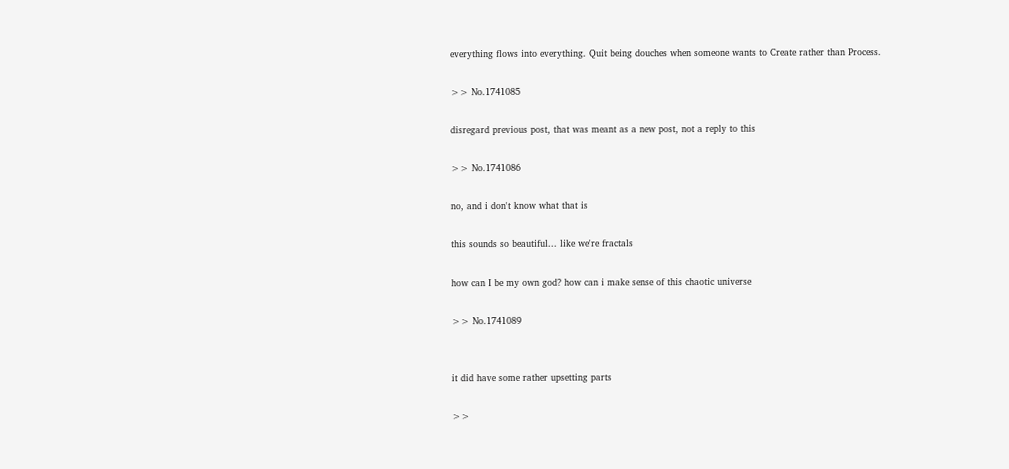everything flows into everything. Quit being douches when someone wants to Create rather than Process.

>> No.1741085

disregard previous post, that was meant as a new post, not a reply to this

>> No.1741086

no, and i don't know what that is

this sounds so beautiful... like we're fractals

how can I be my own god? how can i make sense of this chaotic universe

>> No.1741089


it did have some rather upsetting parts

>>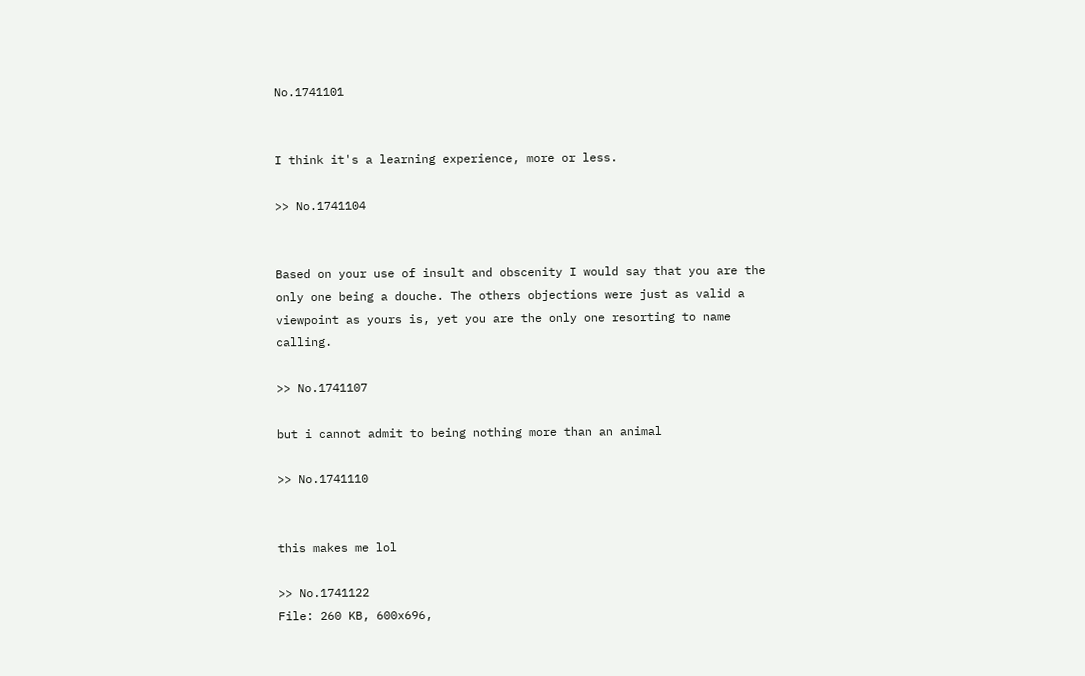No.1741101


I think it's a learning experience, more or less.

>> No.1741104


Based on your use of insult and obscenity I would say that you are the only one being a douche. The others objections were just as valid a viewpoint as yours is, yet you are the only one resorting to name calling.

>> No.1741107

but i cannot admit to being nothing more than an animal

>> No.1741110


this makes me lol

>> No.1741122
File: 260 KB, 600x696,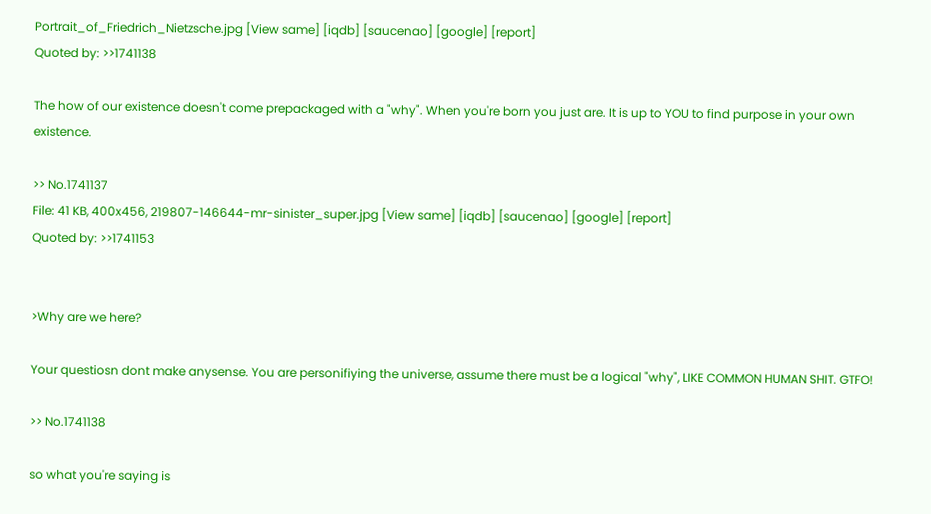Portrait_of_Friedrich_Nietzsche.jpg [View same] [iqdb] [saucenao] [google] [report]
Quoted by: >>1741138

The how of our existence doesn't come prepackaged with a "why". When you're born you just are. It is up to YOU to find purpose in your own existence.

>> No.1741137
File: 41 KB, 400x456, 219807-146644-mr-sinister_super.jpg [View same] [iqdb] [saucenao] [google] [report]
Quoted by: >>1741153


>Why are we here?

Your questiosn dont make anysense. You are personifiying the universe, assume there must be a logical "why", LIKE COMMON HUMAN SHIT. GTFO!

>> No.1741138

so what you're saying is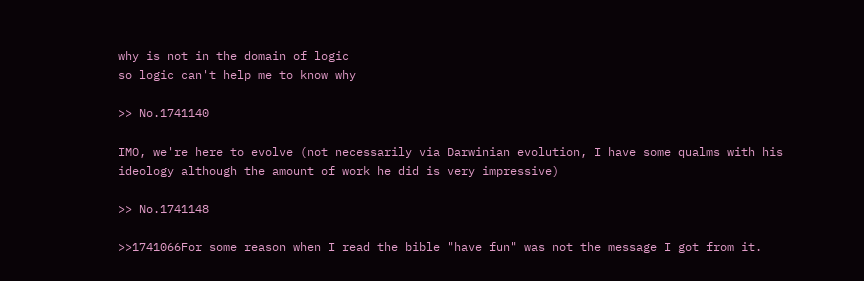why is not in the domain of logic
so logic can't help me to know why

>> No.1741140

IMO, we're here to evolve (not necessarily via Darwinian evolution, I have some qualms with his ideology although the amount of work he did is very impressive)

>> No.1741148

>>1741066For some reason when I read the bible "have fun" was not the message I got from it.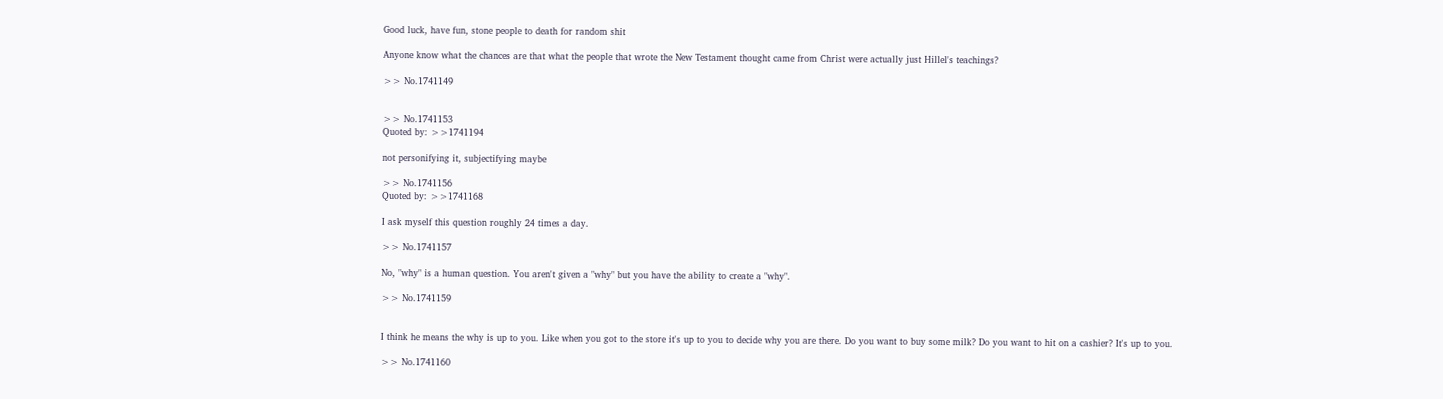Good luck, have fun, stone people to death for random shit

Anyone know what the chances are that what the people that wrote the New Testament thought came from Christ were actually just Hillel's teachings?

>> No.1741149


>> No.1741153
Quoted by: >>1741194

not personifying it, subjectifying maybe

>> No.1741156
Quoted by: >>1741168

I ask myself this question roughly 24 times a day.

>> No.1741157

No, "why" is a human question. You aren't given a "why" but you have the ability to create a "why".

>> No.1741159


I think he means the why is up to you. Like when you got to the store it's up to you to decide why you are there. Do you want to buy some milk? Do you want to hit on a cashier? It's up to you.

>> No.1741160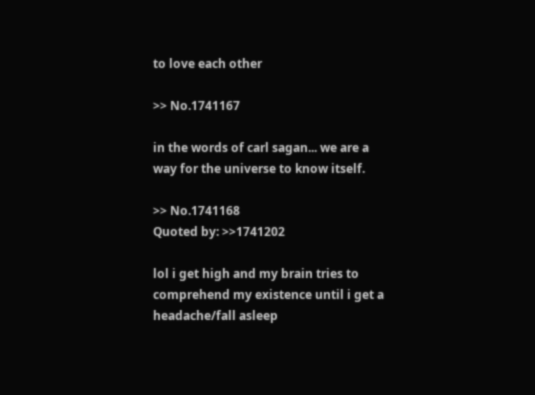to love each other

>> No.1741167

in the words of carl sagan... we are a way for the universe to know itself.

>> No.1741168
Quoted by: >>1741202

lol i get high and my brain tries to comprehend my existence until i get a headache/fall asleep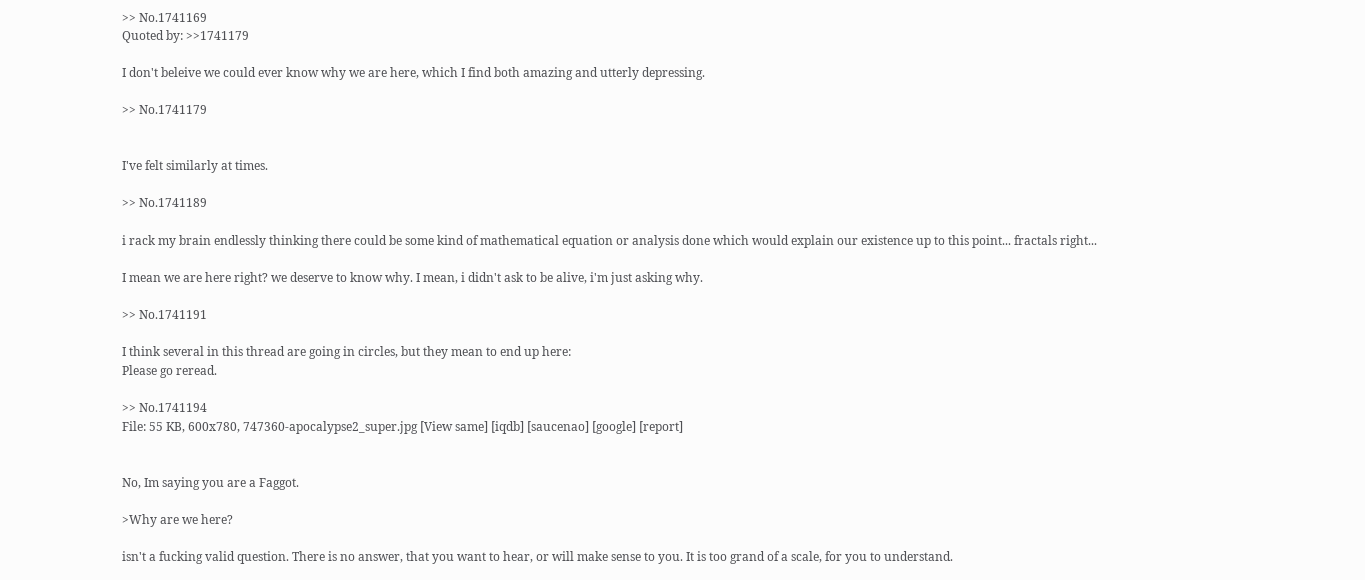>> No.1741169
Quoted by: >>1741179

I don't beleive we could ever know why we are here, which I find both amazing and utterly depressing.

>> No.1741179


I've felt similarly at times.

>> No.1741189

i rack my brain endlessly thinking there could be some kind of mathematical equation or analysis done which would explain our existence up to this point... fractals right...

I mean we are here right? we deserve to know why. I mean, i didn't ask to be alive, i'm just asking why.

>> No.1741191

I think several in this thread are going in circles, but they mean to end up here:
Please go reread.

>> No.1741194
File: 55 KB, 600x780, 747360-apocalypse2_super.jpg [View same] [iqdb] [saucenao] [google] [report]


No, Im saying you are a Faggot.

>Why are we here?

isn't a fucking valid question. There is no answer, that you want to hear, or will make sense to you. It is too grand of a scale, for you to understand.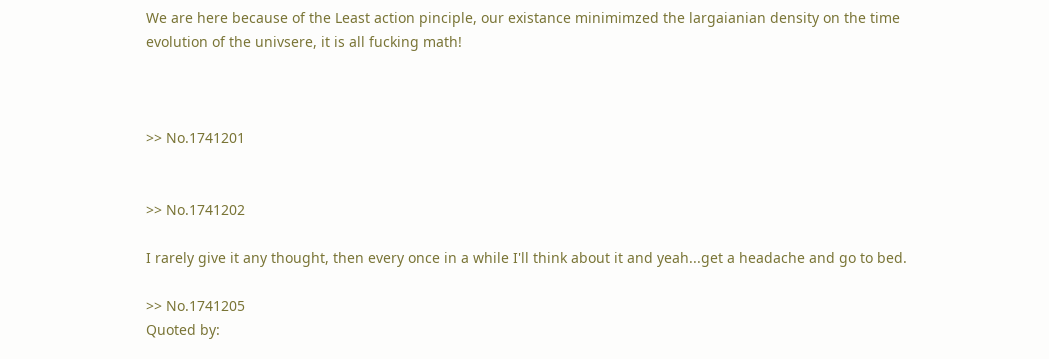We are here because of the Least action pinciple, our existance minimimzed the largaianian density on the time evolution of the univsere, it is all fucking math!



>> No.1741201


>> No.1741202

I rarely give it any thought, then every once in a while I'll think about it and yeah...get a headache and go to bed.

>> No.1741205
Quoted by: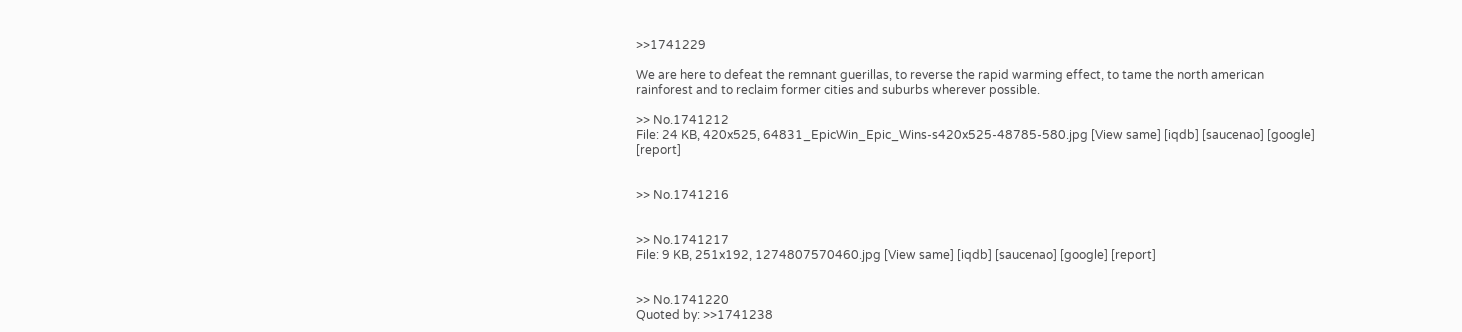>>1741229

We are here to defeat the remnant guerillas, to reverse the rapid warming effect, to tame the north american rainforest and to reclaim former cities and suburbs wherever possible.

>> No.1741212
File: 24 KB, 420x525, 64831_EpicWin_Epic_Wins-s420x525-48785-580.jpg [View same] [iqdb] [saucenao] [google] [report]


>> No.1741216


>> No.1741217
File: 9 KB, 251x192, 1274807570460.jpg [View same] [iqdb] [saucenao] [google] [report]


>> No.1741220
Quoted by: >>1741238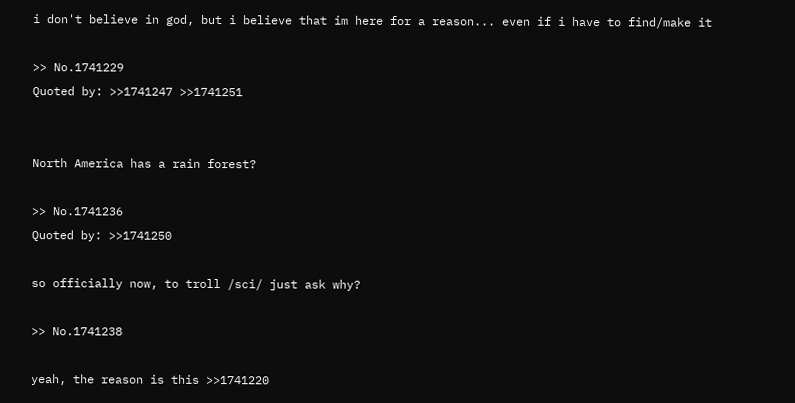i don't believe in god, but i believe that im here for a reason... even if i have to find/make it

>> No.1741229
Quoted by: >>1741247 >>1741251


North America has a rain forest?

>> No.1741236
Quoted by: >>1741250

so officially now, to troll /sci/ just ask why?

>> No.1741238

yeah, the reason is this >>1741220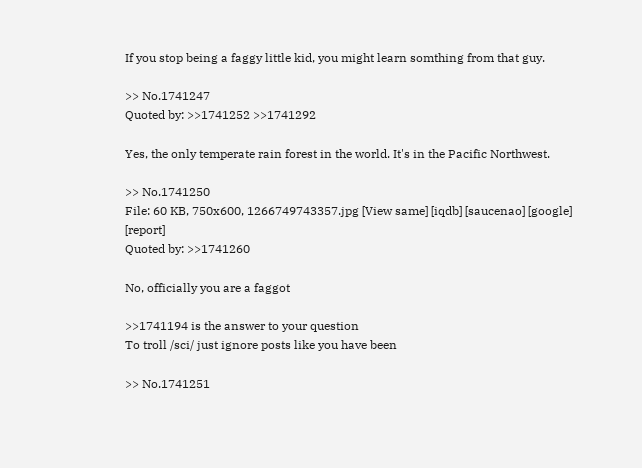If you stop being a faggy little kid, you might learn somthing from that guy.

>> No.1741247
Quoted by: >>1741252 >>1741292

Yes, the only temperate rain forest in the world. It's in the Pacific Northwest.

>> No.1741250
File: 60 KB, 750x600, 1266749743357.jpg [View same] [iqdb] [saucenao] [google] [report]
Quoted by: >>1741260

No, officially you are a faggot

>>1741194 is the answer to your question
To troll /sci/ just ignore posts like you have been

>> No.1741251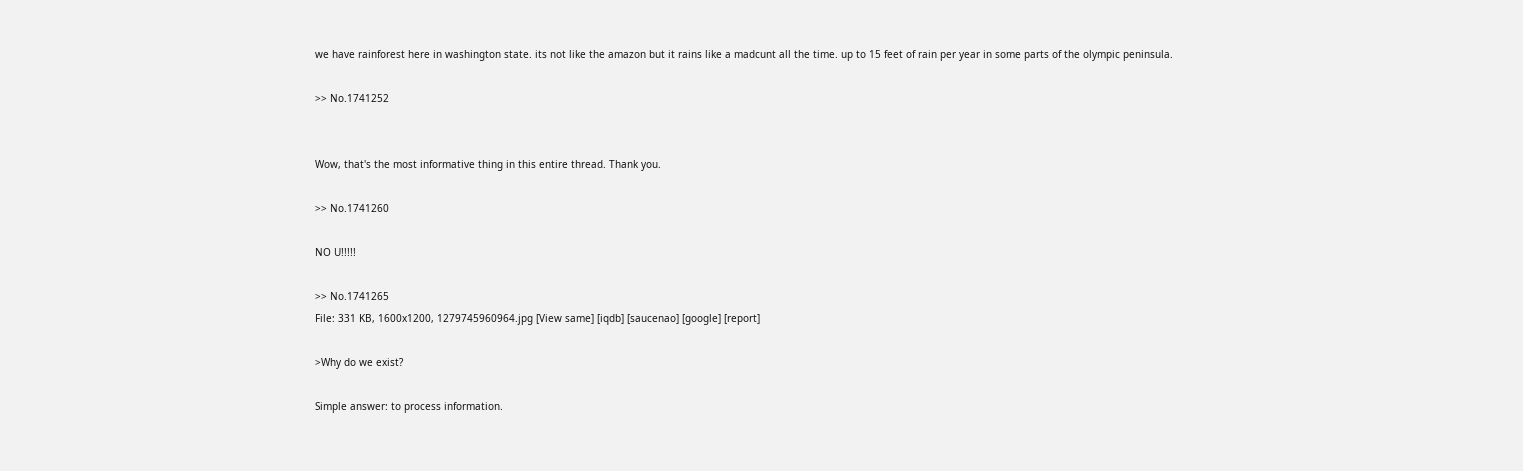we have rainforest here in washington state. its not like the amazon but it rains like a madcunt all the time. up to 15 feet of rain per year in some parts of the olympic peninsula.

>> No.1741252


Wow, that's the most informative thing in this entire thread. Thank you.

>> No.1741260

NO U!!!!!

>> No.1741265
File: 331 KB, 1600x1200, 1279745960964.jpg [View same] [iqdb] [saucenao] [google] [report]

>Why do we exist?

Simple answer: to process information.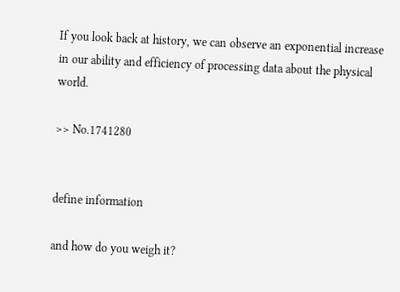If you look back at history, we can observe an exponential increase in our ability and efficiency of processing data about the physical world.

>> No.1741280


define information

and how do you weigh it?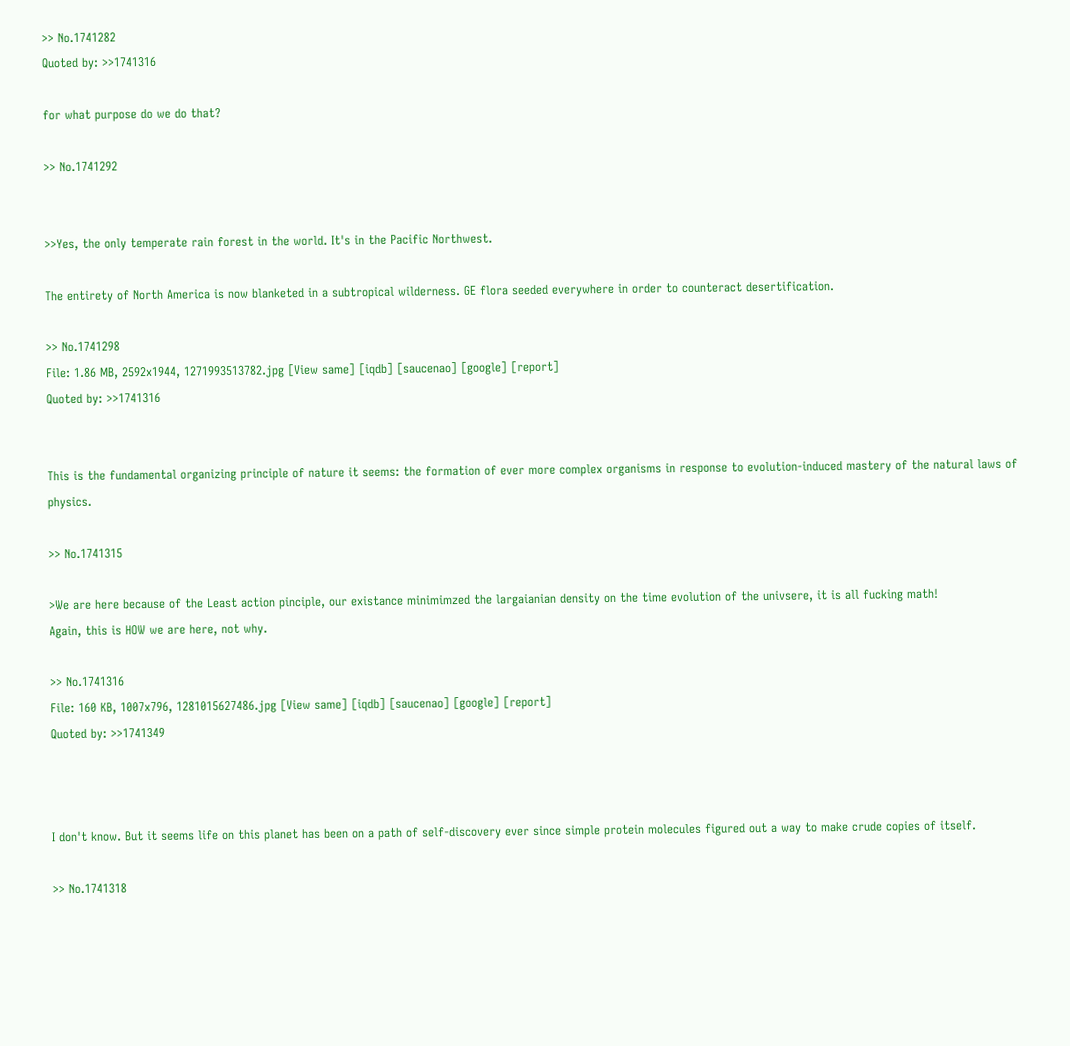>> No.1741282
Quoted by: >>1741316

for what purpose do we do that?

>> No.1741292


>>Yes, the only temperate rain forest in the world. It's in the Pacific Northwest.

The entirety of North America is now blanketed in a subtropical wilderness. GE flora seeded everywhere in order to counteract desertification.

>> No.1741298
File: 1.86 MB, 2592x1944, 1271993513782.jpg [View same] [iqdb] [saucenao] [google] [report]
Quoted by: >>1741316


This is the fundamental organizing principle of nature it seems: the formation of ever more complex organisms in response to evolution-induced mastery of the natural laws of physics.

>> No.1741315

>We are here because of the Least action pinciple, our existance minimimzed the largaianian density on the time evolution of the univsere, it is all fucking math!
Again, this is HOW we are here, not why.

>> No.1741316
File: 160 KB, 1007x796, 1281015627486.jpg [View same] [iqdb] [saucenao] [google] [report]
Quoted by: >>1741349



I don't know. But it seems life on this planet has been on a path of self-discovery ever since simple protein molecules figured out a way to make crude copies of itself.

>> No.1741318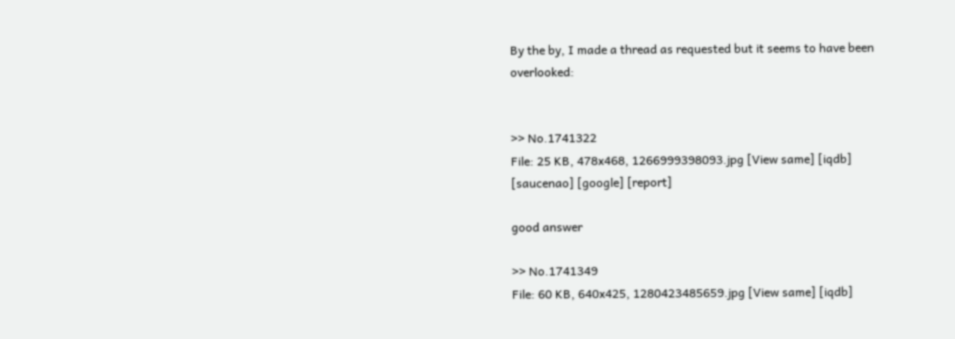By the by, I made a thread as requested but it seems to have been overlooked:


>> No.1741322
File: 25 KB, 478x468, 1266999398093.jpg [View same] [iqdb] [saucenao] [google] [report]

good answer

>> No.1741349
File: 60 KB, 640x425, 1280423485659.jpg [View same] [iqdb]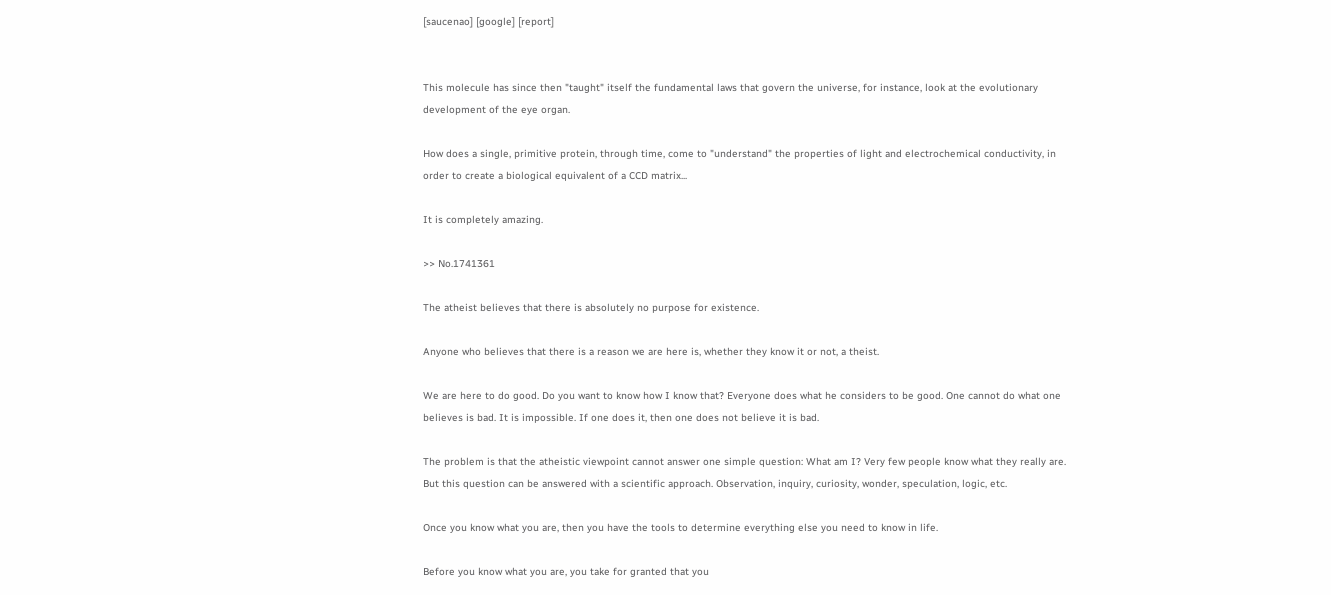[saucenao] [google] [report]


This molecule has since then "taught" itself the fundamental laws that govern the universe, for instance, look at the evolutionary development of the eye organ.

How does a single, primitive protein, through time, come to "understand" the properties of light and electrochemical conductivity, in order to create a biological equivalent of a CCD matrix...

It is completely amazing.

>> No.1741361

The atheist believes that there is absolutely no purpose for existence.

Anyone who believes that there is a reason we are here is, whether they know it or not, a theist.

We are here to do good. Do you want to know how I know that? Everyone does what he considers to be good. One cannot do what one believes is bad. It is impossible. If one does it, then one does not believe it is bad.

The problem is that the atheistic viewpoint cannot answer one simple question: What am I? Very few people know what they really are. But this question can be answered with a scientific approach. Observation, inquiry, curiosity, wonder, speculation, logic, etc.

Once you know what you are, then you have the tools to determine everything else you need to know in life.

Before you know what you are, you take for granted that you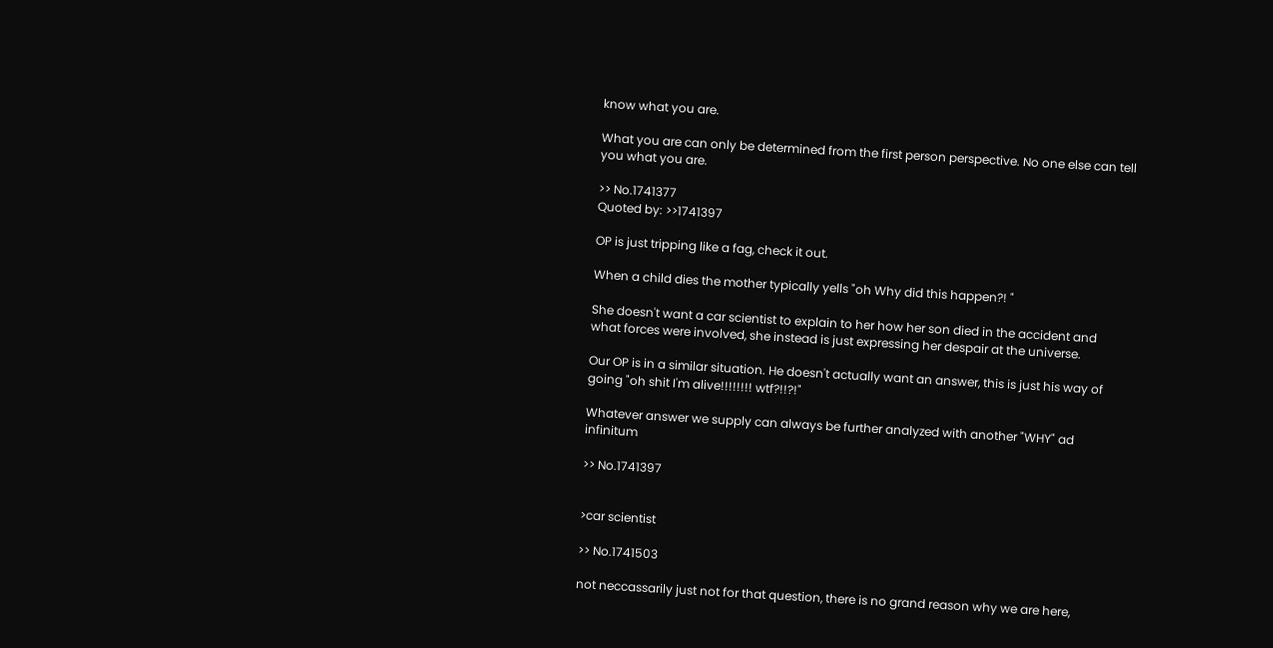know what you are.

What you are can only be determined from the first person perspective. No one else can tell you what you are.

>> No.1741377
Quoted by: >>1741397

OP is just tripping like a fag, check it out.

When a child dies the mother typically yells "oh Why did this happen?! "

She doesn't want a car scientist to explain to her how her son died in the accident and what forces were involved, she instead is just expressing her despair at the universe.

Our OP is in a similar situation. He doesn't actually want an answer, this is just his way of going "oh shit I'm alive!!!!!!!! wtf?!!?!"

Whatever answer we supply can always be further analyzed with another "WHY" ad infinitum

>> No.1741397


>car scientist

>> No.1741503

not neccassarily just not for that question, there is no grand reason why we are here,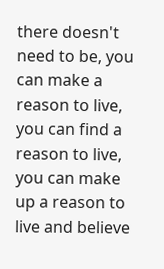there doesn't need to be, you can make a reason to live, you can find a reason to live, you can make up a reason to live and believe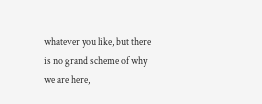whatever you like, but there is no grand scheme of why we are here,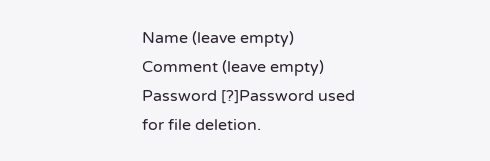Name (leave empty)
Comment (leave empty)
Password [?]Password used for file deletion.